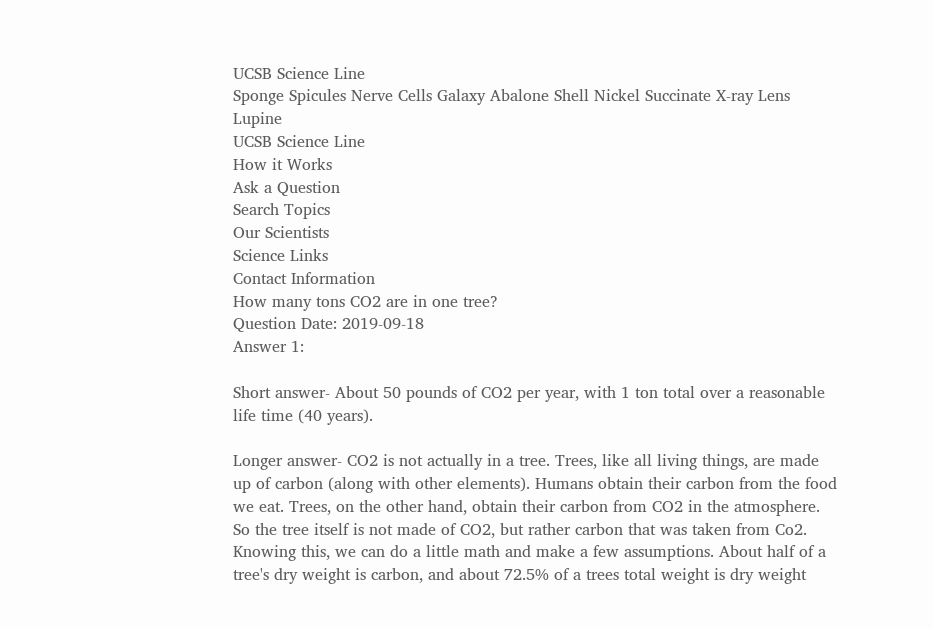UCSB Science Line
Sponge Spicules Nerve Cells Galaxy Abalone Shell Nickel Succinate X-ray Lens Lupine
UCSB Science Line
How it Works
Ask a Question
Search Topics
Our Scientists
Science Links
Contact Information
How many tons CO2 are in one tree?
Question Date: 2019-09-18
Answer 1:

Short answer- About 50 pounds of CO2 per year, with 1 ton total over a reasonable life time (40 years).

Longer answer- CO2 is not actually in a tree. Trees, like all living things, are made up of carbon (along with other elements). Humans obtain their carbon from the food we eat. Trees, on the other hand, obtain their carbon from CO2 in the atmosphere. So the tree itself is not made of CO2, but rather carbon that was taken from Co2. Knowing this, we can do a little math and make a few assumptions. About half of a tree's dry weight is carbon, and about 72.5% of a trees total weight is dry weight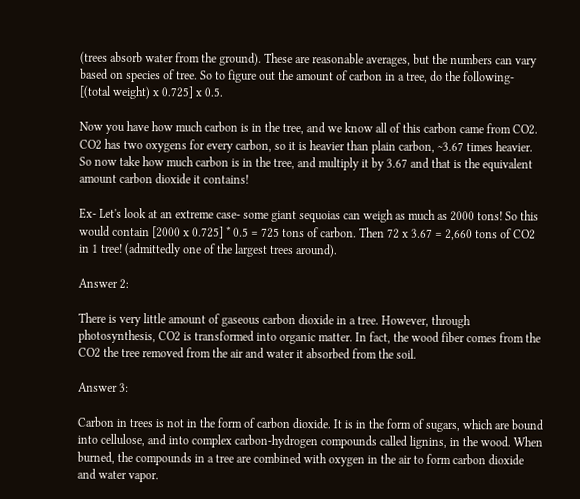(trees absorb water from the ground). These are reasonable averages, but the numbers can vary based on species of tree. So to figure out the amount of carbon in a tree, do the following- [(total weight) x 0.725] x 0.5.

Now you have how much carbon is in the tree, and we know all of this carbon came from CO2. CO2 has two oxygens for every carbon, so it is heavier than plain carbon, ~3.67 times heavier. So now take how much carbon is in the tree, and multiply it by 3.67 and that is the equivalent amount carbon dioxide it contains!

Ex- Let's look at an extreme case- some giant sequoias can weigh as much as 2000 tons! So this would contain [2000 x 0.725] * 0.5 = 725 tons of carbon. Then 72 x 3.67 = 2,660 tons of CO2 in 1 tree! (admittedly one of the largest trees around).

Answer 2:

There is very little amount of gaseous carbon dioxide in a tree. However, through photosynthesis, CO2 is transformed into organic matter. In fact, the wood fiber comes from the CO2 the tree removed from the air and water it absorbed from the soil.

Answer 3:

Carbon in trees is not in the form of carbon dioxide. It is in the form of sugars, which are bound into cellulose, and into complex carbon-hydrogen compounds called lignins, in the wood. When burned, the compounds in a tree are combined with oxygen in the air to form carbon dioxide and water vapor.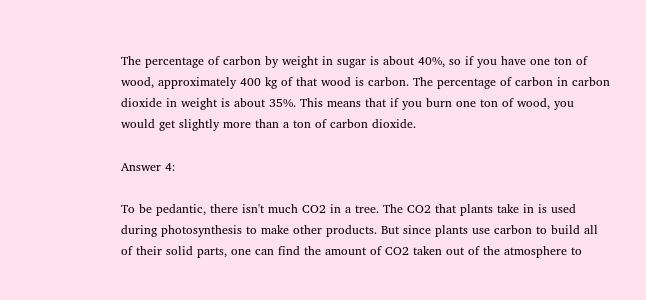The percentage of carbon by weight in sugar is about 40%, so if you have one ton of wood, approximately 400 kg of that wood is carbon. The percentage of carbon in carbon dioxide in weight is about 35%. This means that if you burn one ton of wood, you would get slightly more than a ton of carbon dioxide.

Answer 4:

To be pedantic, there isn't much CO2 in a tree. The CO2 that plants take in is used during photosynthesis to make other products. But since plants use carbon to build all of their solid parts, one can find the amount of CO2 taken out of the atmosphere to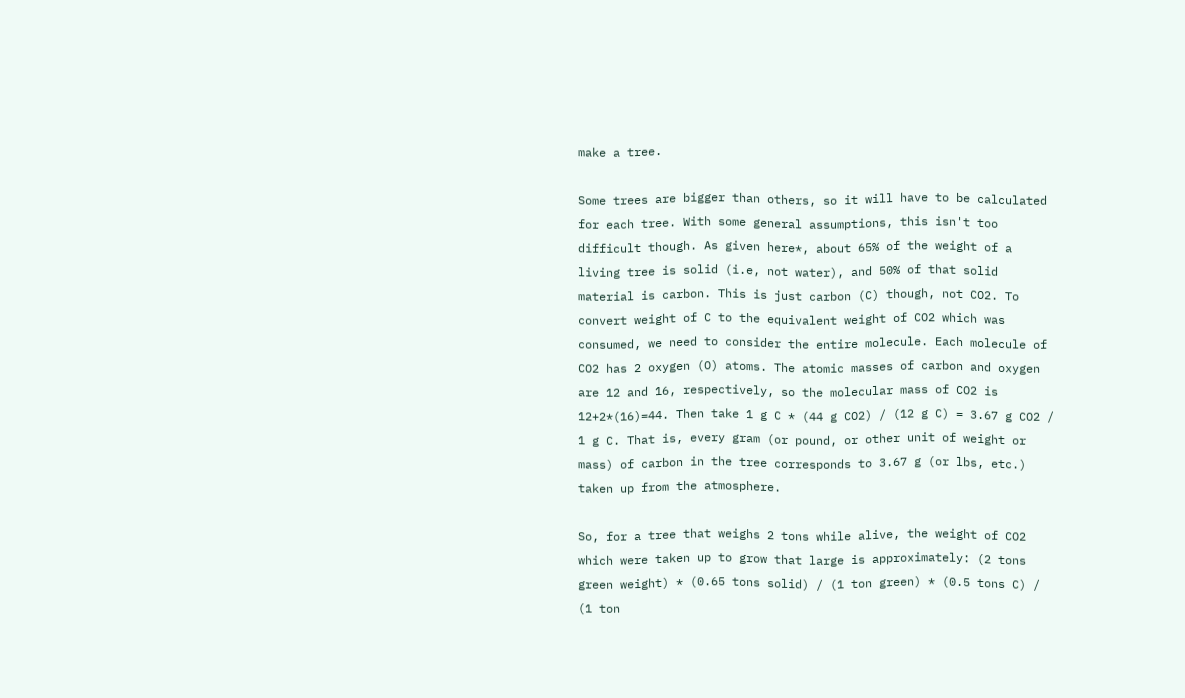make a tree.

Some trees are bigger than others, so it will have to be calculated for each tree. With some general assumptions, this isn't too difficult though. As given here*, about 65% of the weight of a living tree is solid (i.e, not water), and 50% of that solid material is carbon. This is just carbon (C) though, not CO2. To convert weight of C to the equivalent weight of CO2 which was consumed, we need to consider the entire molecule. Each molecule of CO2 has 2 oxygen (O) atoms. The atomic masses of carbon and oxygen are 12 and 16, respectively, so the molecular mass of CO2 is 12+2*(16)=44. Then take 1 g C * (44 g CO2) / (12 g C) = 3.67 g CO2 / 1 g C. That is, every gram (or pound, or other unit of weight or mass) of carbon in the tree corresponds to 3.67 g (or lbs, etc.) taken up from the atmosphere.

So, for a tree that weighs 2 tons while alive, the weight of CO2 which were taken up to grow that large is approximately: (2 tons green weight) * (0.65 tons solid) / (1 ton green) * (0.5 tons C) / (1 ton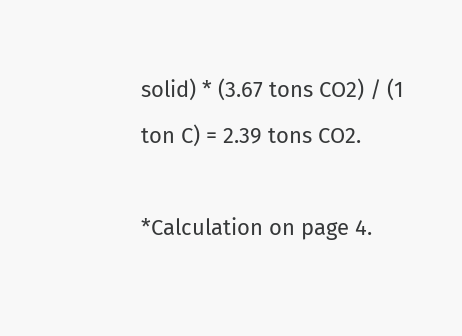solid) * (3.67 tons CO2) / (1 ton C) = 2.39 tons CO2.

*Calculation on page 4.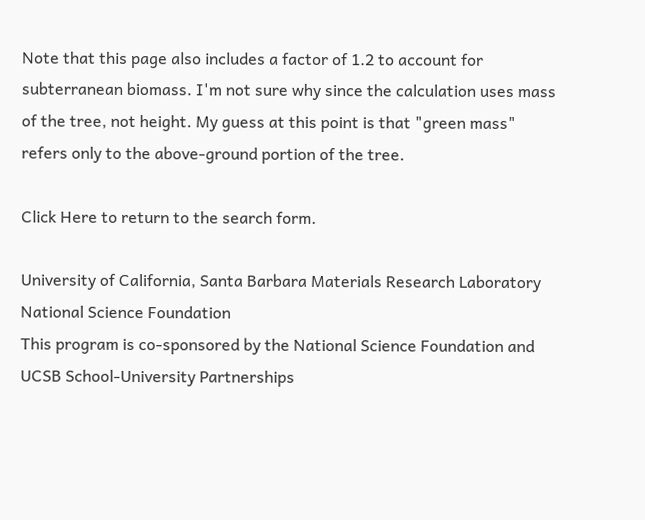Note that this page also includes a factor of 1.2 to account for subterranean biomass. I'm not sure why since the calculation uses mass of the tree, not height. My guess at this point is that "green mass" refers only to the above-ground portion of the tree.

Click Here to return to the search form.

University of California, Santa Barbara Materials Research Laboratory National Science Foundation
This program is co-sponsored by the National Science Foundation and UCSB School-University Partnerships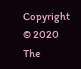Copyright © 2020 The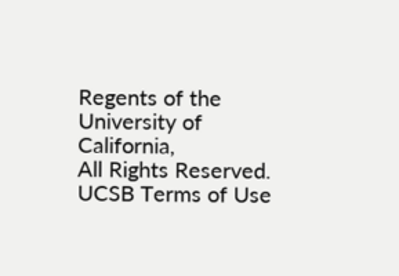Regents of the University of California,
All Rights Reserved.
UCSB Terms of Use